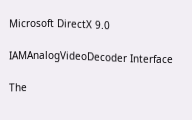Microsoft DirectX 9.0

IAMAnalogVideoDecoder Interface

The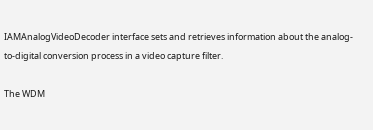IAMAnalogVideoDecoder interface sets and retrieves information about the analog-to-digital conversion process in a video capture filter.

The WDM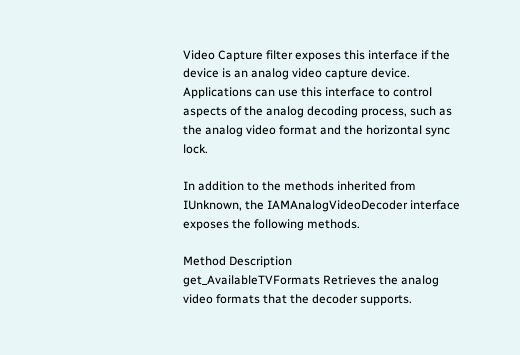Video Capture filter exposes this interface if the device is an analog video capture device. Applications can use this interface to control aspects of the analog decoding process, such as the analog video format and the horizontal sync lock.

In addition to the methods inherited from IUnknown, the IAMAnalogVideoDecoder interface exposes the following methods.

Method Description
get_AvailableTVFormats Retrieves the analog video formats that the decoder supports.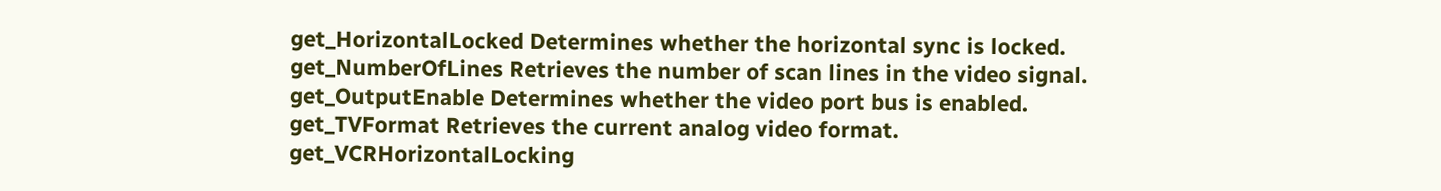get_HorizontalLocked Determines whether the horizontal sync is locked.
get_NumberOfLines Retrieves the number of scan lines in the video signal.
get_OutputEnable Determines whether the video port bus is enabled.
get_TVFormat Retrieves the current analog video format.
get_VCRHorizontalLocking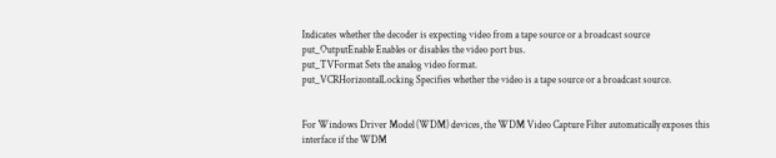Indicates whether the decoder is expecting video from a tape source or a broadcast source
put_OutputEnable Enables or disables the video port bus.
put_TVFormat Sets the analog video format.
put_VCRHorizontalLocking Specifies whether the video is a tape source or a broadcast source.


For Windows Driver Model (WDM) devices, the WDM Video Capture Filter automatically exposes this interface if the WDM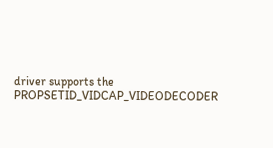driver supports the PROPSETID_VIDCAP_VIDEODECODER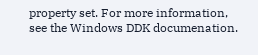property set. For more information, see the Windows DDK documenation.